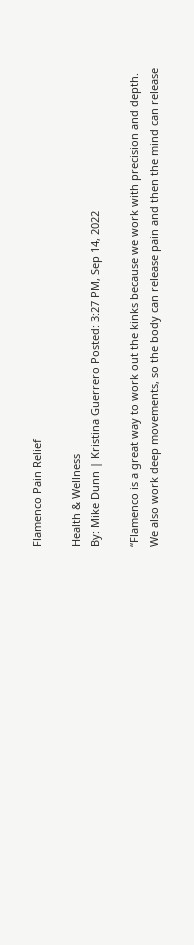Flamenco Pain Relief

Health & Wellness
By: Mike Dunn | Kristina Guerrero Posted: 3:27 PM, Sep 14, 2022

“Flamenco is a great way to work out the kinks because we work with precision and depth. We also work deep movements, so the body can release pain and then the mind can release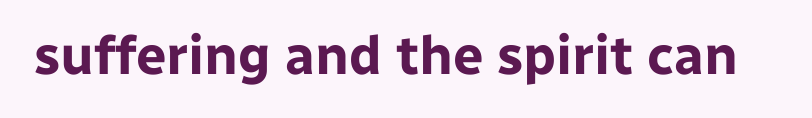suffering and the spirit can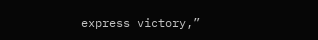express victory,”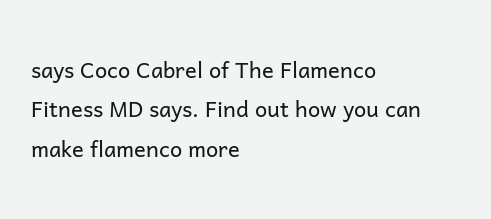says Coco Cabrel of The Flamenco Fitness MD says. Find out how you can make flamenco more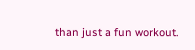than just a fun workout.